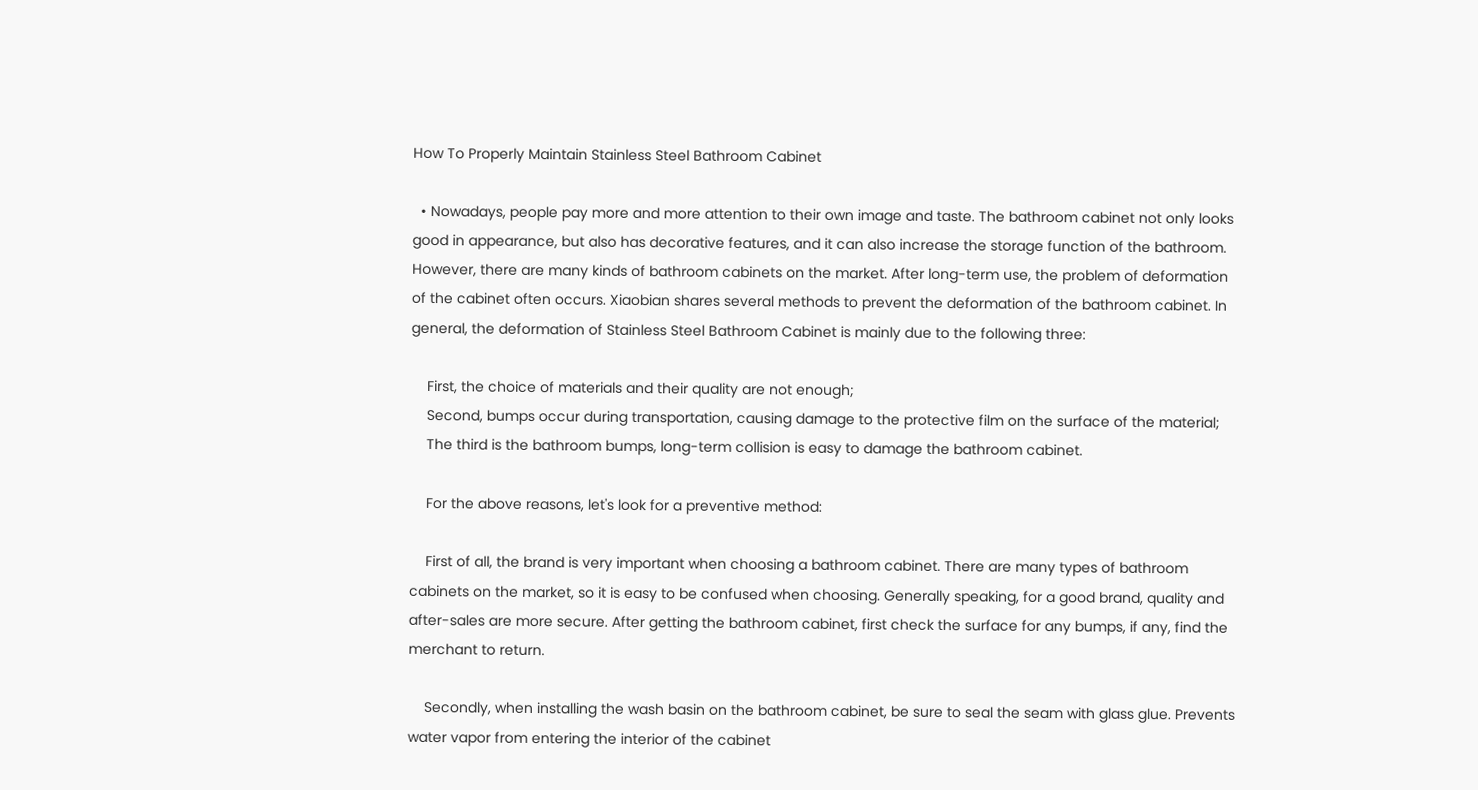How To Properly Maintain Stainless Steel Bathroom Cabinet

  • Nowadays, people pay more and more attention to their own image and taste. The bathroom cabinet not only looks good in appearance, but also has decorative features, and it can also increase the storage function of the bathroom. However, there are many kinds of bathroom cabinets on the market. After long-term use, the problem of deformation of the cabinet often occurs. Xiaobian shares several methods to prevent the deformation of the bathroom cabinet. In general, the deformation of Stainless Steel Bathroom Cabinet is mainly due to the following three:

    First, the choice of materials and their quality are not enough;
    Second, bumps occur during transportation, causing damage to the protective film on the surface of the material;
    The third is the bathroom bumps, long-term collision is easy to damage the bathroom cabinet.

    For the above reasons, let's look for a preventive method:

    First of all, the brand is very important when choosing a bathroom cabinet. There are many types of bathroom cabinets on the market, so it is easy to be confused when choosing. Generally speaking, for a good brand, quality and after-sales are more secure. After getting the bathroom cabinet, first check the surface for any bumps, if any, find the merchant to return.

    Secondly, when installing the wash basin on the bathroom cabinet, be sure to seal the seam with glass glue. Prevents water vapor from entering the interior of the cabinet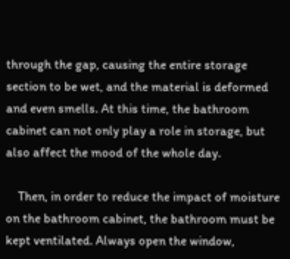through the gap, causing the entire storage section to be wet, and the material is deformed and even smells. At this time, the bathroom cabinet can not only play a role in storage, but also affect the mood of the whole day.

    Then, in order to reduce the impact of moisture on the bathroom cabinet, the bathroom must be kept ventilated. Always open the window,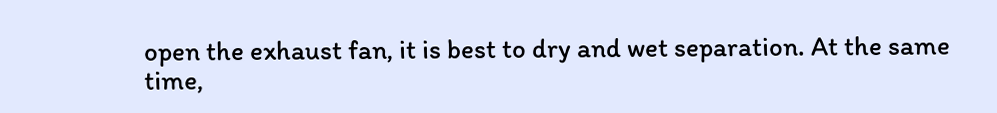open the exhaust fan, it is best to dry and wet separation. At the same time,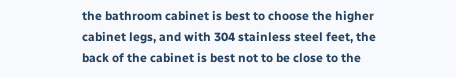the bathroom cabinet is best to choose the higher cabinet legs, and with 304 stainless steel feet, the back of the cabinet is best not to be close to the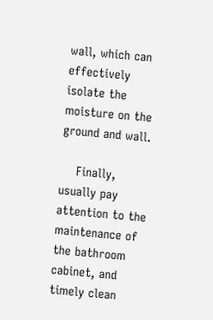wall, which can effectively isolate the moisture on the ground and wall.

    Finally, usually pay attention to the maintenance of the bathroom cabinet, and timely clean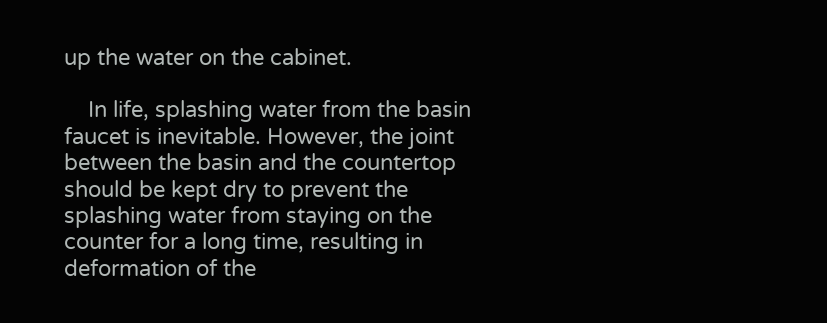up the water on the cabinet.

    In life, splashing water from the basin faucet is inevitable. However, the joint between the basin and the countertop should be kept dry to prevent the splashing water from staying on the counter for a long time, resulting in deformation of the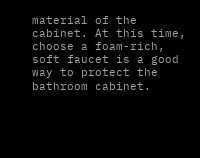material of the cabinet. At this time, choose a foam-rich, soft faucet is a good way to protect the bathroom cabinet.